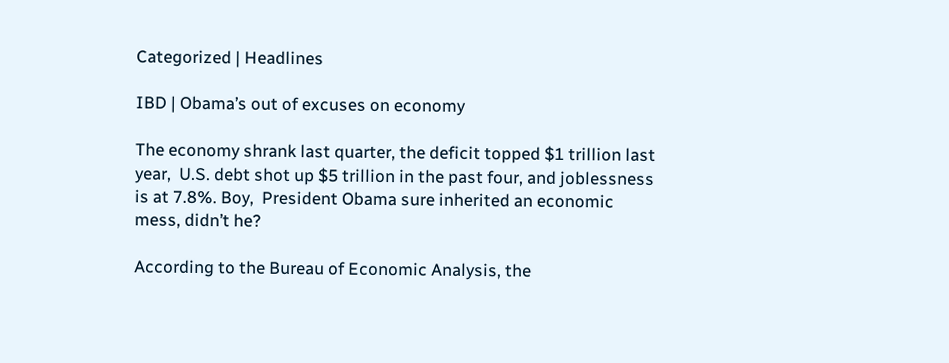Categorized | Headlines

IBD | Obama’s out of excuses on economy

The economy shrank last quarter, the deficit topped $1 trillion last year,  U.S. debt shot up $5 trillion in the past four, and joblessness is at 7.8%. Boy,  President Obama sure inherited an economic mess, didn’t he?

According to the Bureau of Economic Analysis, the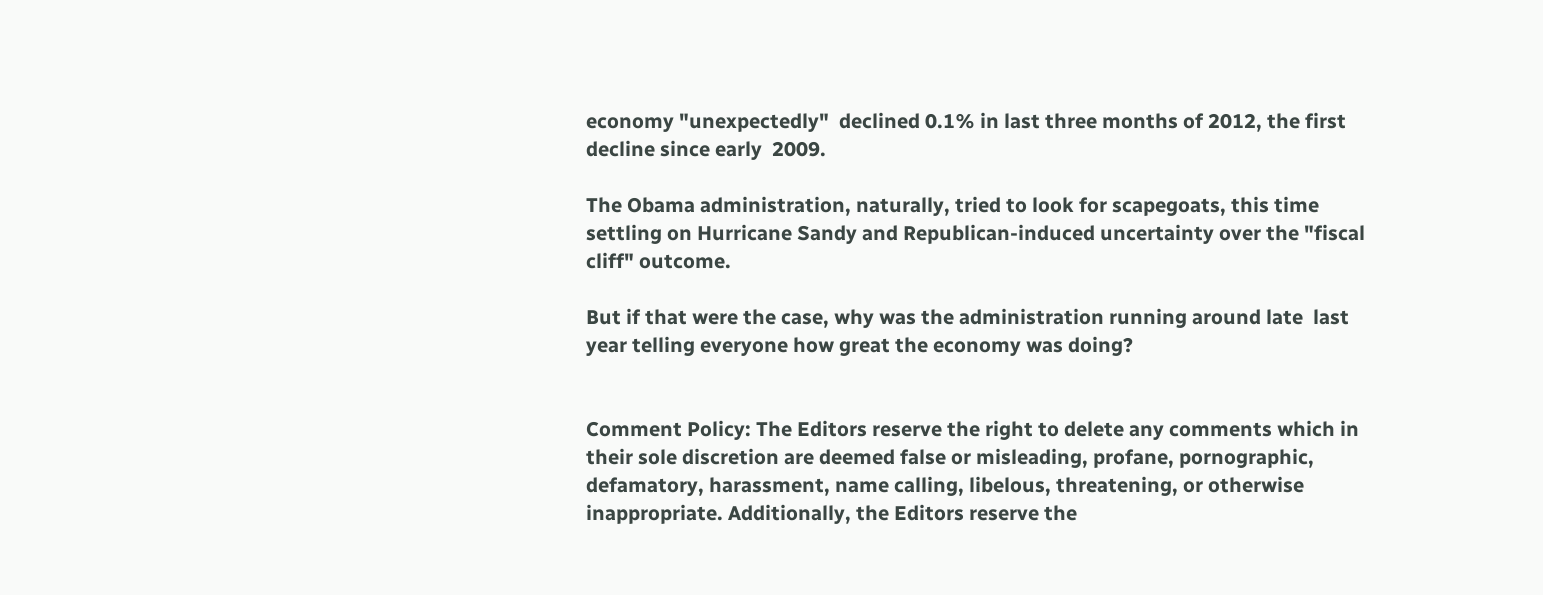economy "unexpectedly"  declined 0.1% in last three months of 2012, the first decline since early  2009.

The Obama administration, naturally, tried to look for scapegoats, this time  settling on Hurricane Sandy and Republican-induced uncertainty over the "fiscal  cliff" outcome.

But if that were the case, why was the administration running around late  last year telling everyone how great the economy was doing?


Comment Policy: The Editors reserve the right to delete any comments which in their sole discretion are deemed false or misleading, profane, pornographic, defamatory, harassment, name calling, libelous, threatening, or otherwise inappropriate. Additionally, the Editors reserve the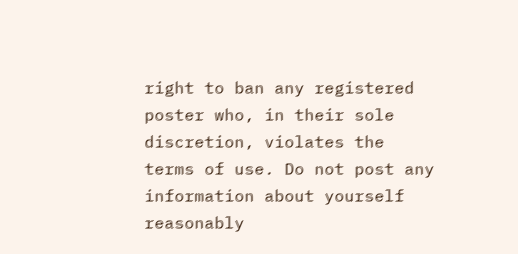right to ban any registered poster who, in their sole discretion, violates the terms of use. Do not post any information about yourself reasonably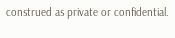construed as private or confidential.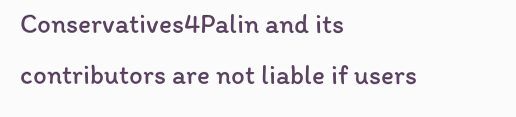Conservatives4Palin and its contributors are not liable if users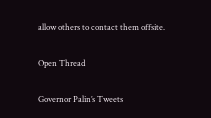allow others to contact them offsite.

Open Thread

Governor Palin’s Tweets